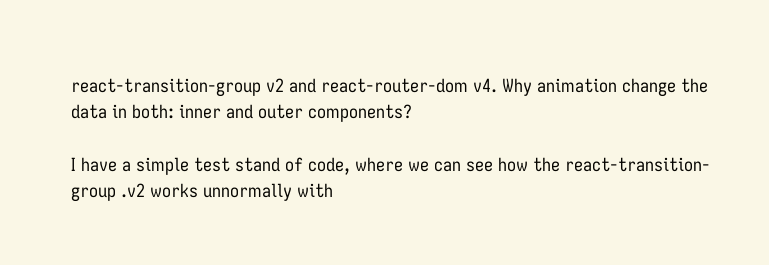react-transition-group v2 and react-router-dom v4. Why animation change the data in both: inner and outer components?

I have a simple test stand of code, where we can see how the react-transition-group .v2 works unnormally with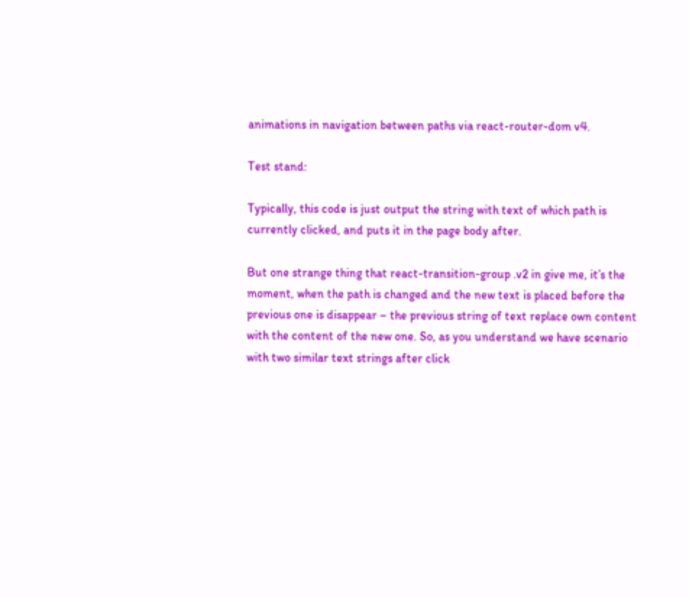animations in navigation between paths via react-router-dom v4.

Test stand:

Typically, this code is just output the string with text of which path is currently clicked, and puts it in the page body after.

But one strange thing that react-transition-group .v2 in give me, it’s the moment, when the path is changed and the new text is placed before the previous one is disappear – the previous string of text replace own content with the content of the new one. So, as you understand we have scenario with two similar text strings after click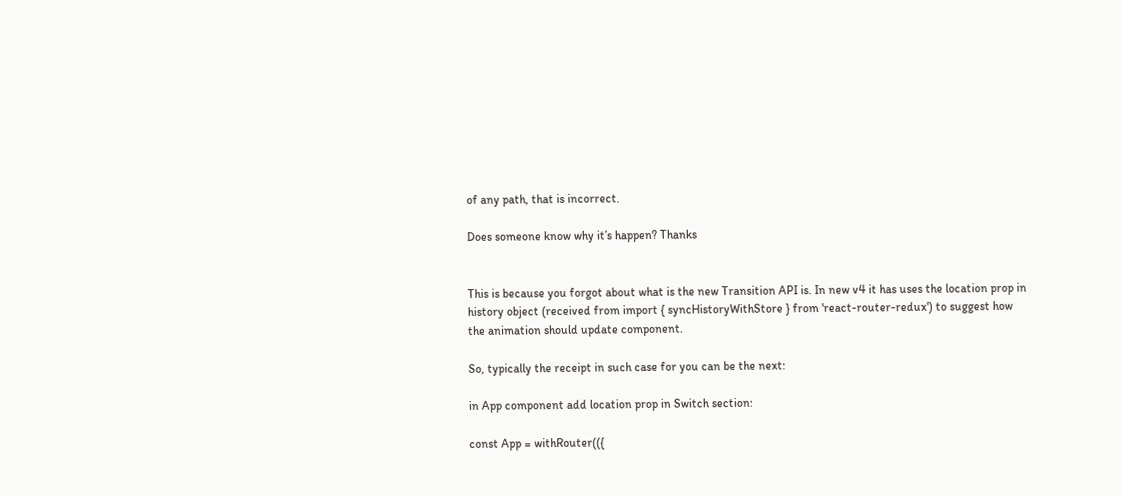of any path, that is incorrect.

Does someone know why it’s happen? Thanks


This is because you forgot about what is the new Transition API is. In new v4 it has uses the location prop in history object (received from import { syncHistoryWithStore } from 'react-router-redux') to suggest how the animation should update component.

So, typically the receipt in such case for you can be the next:

in App component add location prop in Switch section:

const App = withRouter(({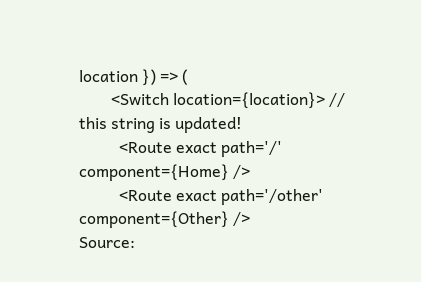location }) => (
        <Switch location={location}> // this string is updated!
          <Route exact path='/' component={Home} />
          <Route exact path='/other' component={Other} />
Source: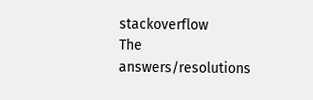stackoverflow
The answers/resolutions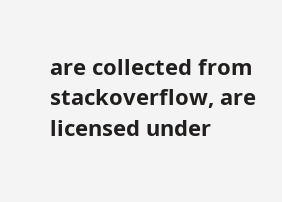are collected from stackoverflow, are licensed under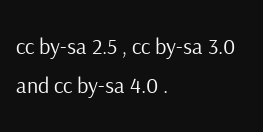cc by-sa 2.5 , cc by-sa 3.0 and cc by-sa 4.0 .